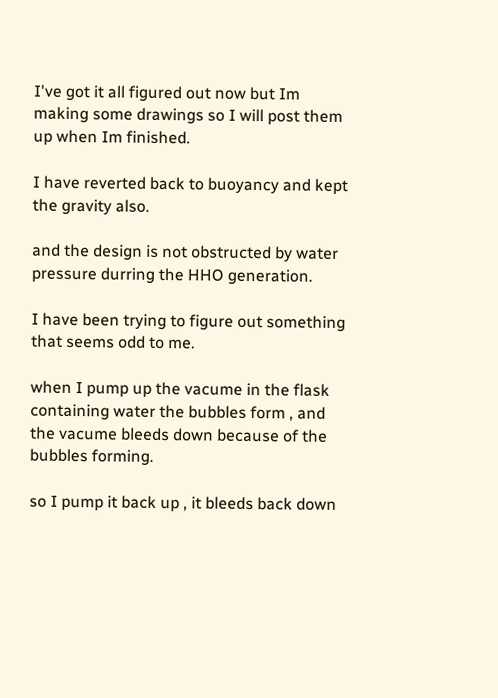I've got it all figured out now but Im making some drawings so I will post them up when Im finished.

I have reverted back to buoyancy and kept the gravity also.

and the design is not obstructed by water pressure durring the HHO generation.

I have been trying to figure out something that seems odd to me.

when I pump up the vacume in the flask containing water the bubbles form , and the vacume bleeds down because of the bubbles forming.

so I pump it back up , it bleeds back down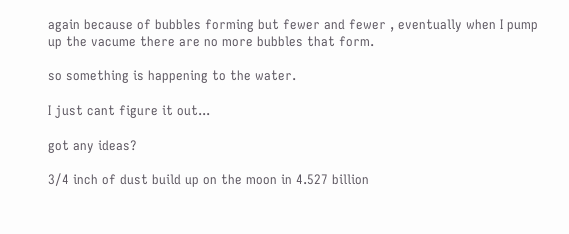again because of bubbles forming but fewer and fewer , eventually when I pump up the vacume there are no more bubbles that form.

so something is happening to the water.

I just cant figure it out...

got any ideas?

3/4 inch of dust build up on the moon in 4.527 billion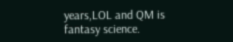years,LOL and QM is fantasy science.